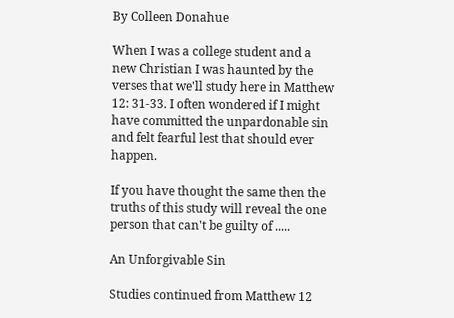By Colleen Donahue

When I was a college student and a new Christian I was haunted by the verses that we'll study here in Matthew 12: 31-33. I often wondered if I might have committed the unpardonable sin and felt fearful lest that should ever happen.

If you have thought the same then the truths of this study will reveal the one person that can't be guilty of .....

An Unforgivable Sin

Studies continued from Matthew 12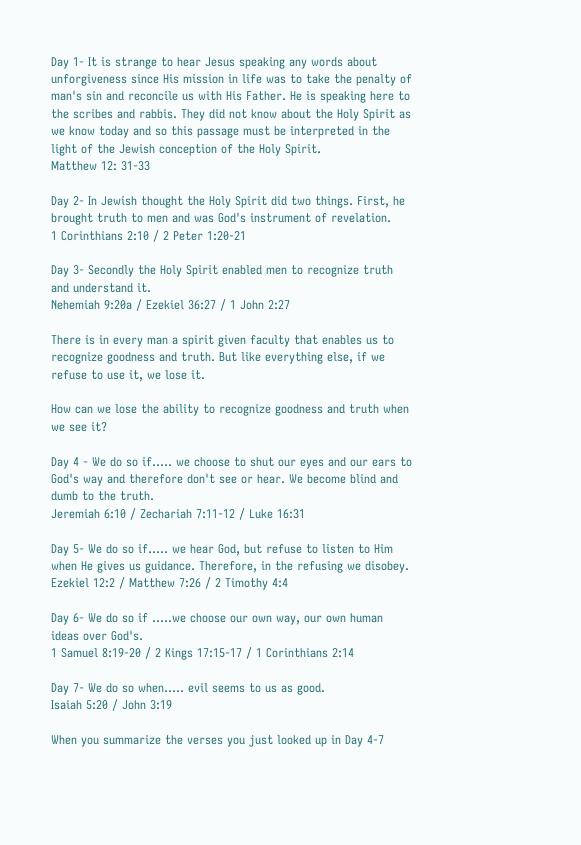Day 1- It is strange to hear Jesus speaking any words about unforgiveness since His mission in life was to take the penalty of man's sin and reconcile us with His Father. He is speaking here to the scribes and rabbis. They did not know about the Holy Spirit as we know today and so this passage must be interpreted in the light of the Jewish conception of the Holy Spirit.
Matthew 12: 31-33

Day 2- In Jewish thought the Holy Spirit did two things. First, he brought truth to men and was God's instrument of revelation.
1 Corinthians 2:10 / 2 Peter 1:20-21

Day 3- Secondly the Holy Spirit enabled men to recognize truth and understand it.
Nehemiah 9:20a / Ezekiel 36:27 / 1 John 2:27

There is in every man a spirit given faculty that enables us to recognize goodness and truth. But like everything else, if we refuse to use it, we lose it.

How can we lose the ability to recognize goodness and truth when we see it?

Day 4 - We do so if..... we choose to shut our eyes and our ears to God's way and therefore don't see or hear. We become blind and dumb to the truth.
Jeremiah 6:10 / Zechariah 7:11-12 / Luke 16:31

Day 5- We do so if..... we hear God, but refuse to listen to Him when He gives us guidance. Therefore, in the refusing we disobey.
Ezekiel 12:2 / Matthew 7:26 / 2 Timothy 4:4

Day 6- We do so if .....we choose our own way, our own human ideas over God's.
1 Samuel 8:19-20 / 2 Kings 17:15-17 / 1 Corinthians 2:14

Day 7- We do so when..... evil seems to us as good.
Isaiah 5:20 / John 3:19

When you summarize the verses you just looked up in Day 4-7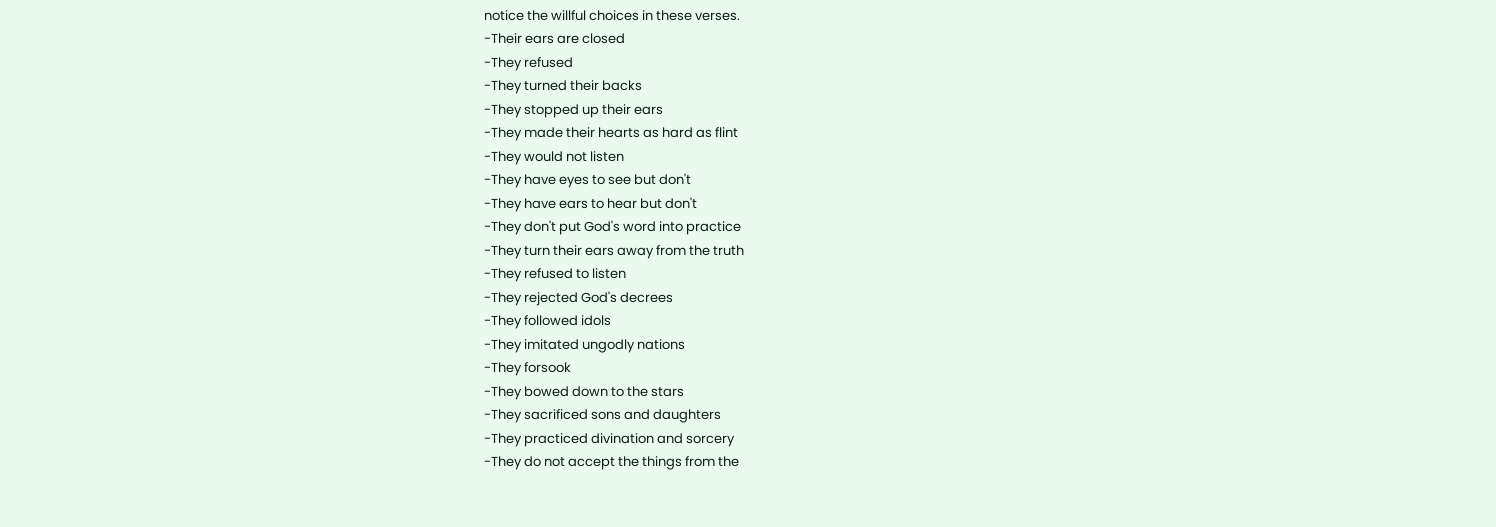notice the willful choices in these verses.
-Their ears are closed
-They refused
-They turned their backs
-They stopped up their ears
-They made their hearts as hard as flint
-They would not listen
-They have eyes to see but don't
-They have ears to hear but don't
-They don't put God's word into practice
-They turn their ears away from the truth
-They refused to listen
-They rejected God's decrees
-They followed idols
-They imitated ungodly nations
-They forsook
-They bowed down to the stars
-They sacrificed sons and daughters
-They practiced divination and sorcery
-They do not accept the things from the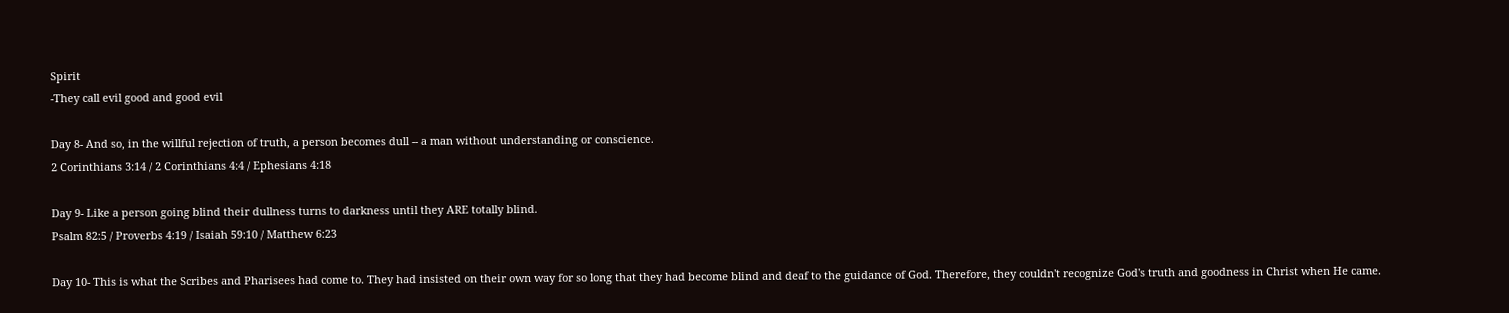Spirit
-They call evil good and good evil

Day 8- And so, in the willful rejection of truth, a person becomes dull -- a man without understanding or conscience.
2 Corinthians 3:14 / 2 Corinthians 4:4 / Ephesians 4:18

Day 9- Like a person going blind their dullness turns to darkness until they ARE totally blind.
Psalm 82:5 / Proverbs 4:19 / Isaiah 59:10 / Matthew 6:23

Day 10- This is what the Scribes and Pharisees had come to. They had insisted on their own way for so long that they had become blind and deaf to the guidance of God. Therefore, they couldn't recognize God's truth and goodness in Christ when He came.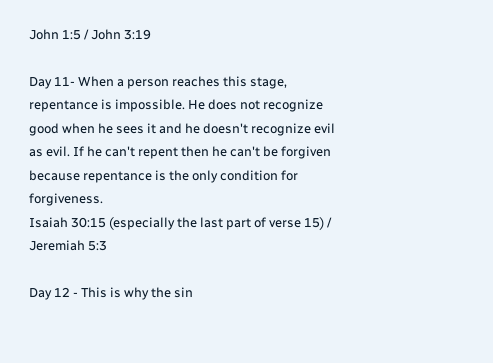John 1:5 / John 3:19

Day 11- When a person reaches this stage, repentance is impossible. He does not recognize good when he sees it and he doesn't recognize evil as evil. If he can't repent then he can't be forgiven because repentance is the only condition for forgiveness.
Isaiah 30:15 (especially the last part of verse 15) / Jeremiah 5:3

Day 12 - This is why the sin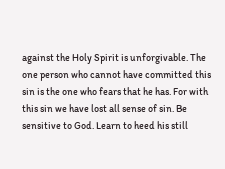against the Holy Spirit is unforgivable. The one person who cannot have committed this sin is the one who fears that he has. For with this sin we have lost all sense of sin. Be sensitive to God. Learn to heed his still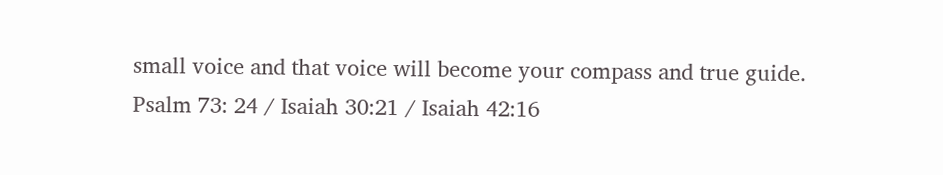small voice and that voice will become your compass and true guide.
Psalm 73: 24 / Isaiah 30:21 / Isaiah 42:16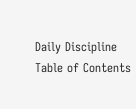Daily Discipline Table of Contents